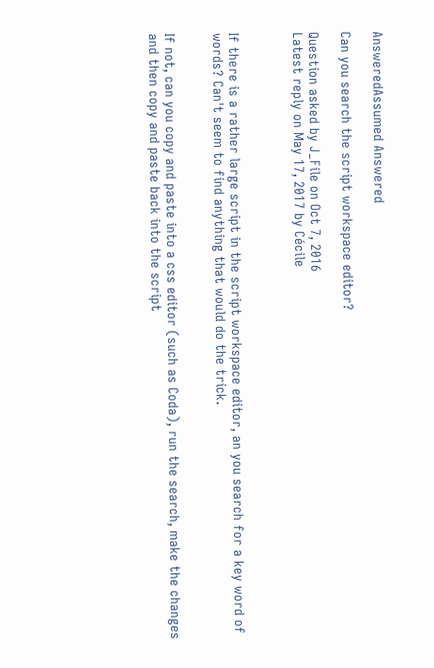AnsweredAssumed Answered

Can you search the script workspace editor?

Question asked by J_File on Oct 7, 2016
Latest reply on May 17, 2017 by Cécile



If there is a rather large script in the script workspace editor, an you search for a key word of words? Can't seem to find anything that would do the trick.


If not, can you copy and paste into a css editor (such as Coda), run the search, make the changes and then copy and paste back into the script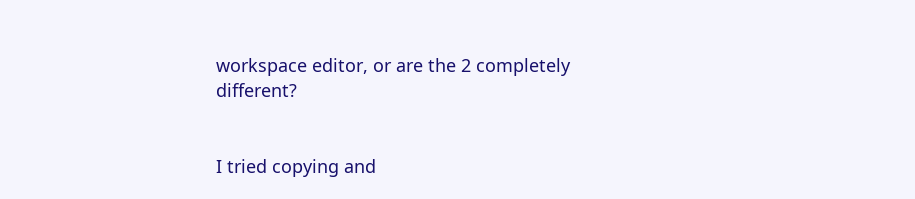workspace editor, or are the 2 completely different?


I tried copying and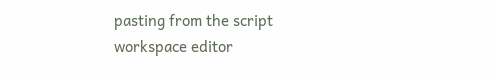pasting from the script workspace editor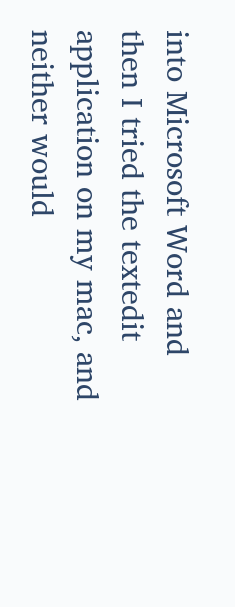into Microsoft Word and then I tried the textedit application on my mac, and neither would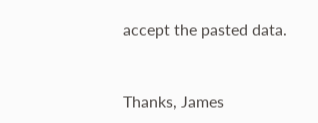accept the pasted data.


Thanks, James